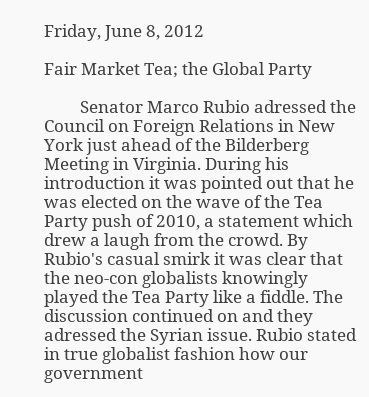Friday, June 8, 2012

Fair Market Tea; the Global Party

         Senator Marco Rubio adressed the Council on Foreign Relations in New York just ahead of the Bilderberg Meeting in Virginia. During his introduction it was pointed out that he was elected on the wave of the Tea Party push of 2010, a statement which drew a laugh from the crowd. By Rubio's casual smirk it was clear that the neo-con globalists knowingly played the Tea Party like a fiddle. The discussion continued on and they adressed the Syrian issue. Rubio stated in true globalist fashion how our government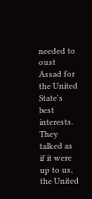needed to oust Assad for the United State's best interests. They talked as if it were up to us, the United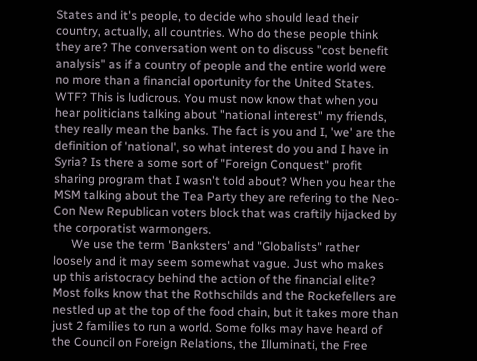States and it's people, to decide who should lead their country, actually, all countries. Who do these people think they are? The conversation went on to discuss "cost benefit analysis" as if a country of people and the entire world were no more than a financial oportunity for the United States. WTF? This is ludicrous. You must now know that when you hear politicians talking about "national interest" my friends, they really mean the banks. The fact is you and I, 'we' are the definition of 'national', so what interest do you and I have in Syria? Is there a some sort of "Foreign Conquest" profit sharing program that I wasn't told about? When you hear the MSM talking about the Tea Party they are refering to the Neo-Con New Republican voters block that was craftily hijacked by the corporatist warmongers.
      We use the term 'Banksters' and "Globalists" rather loosely and it may seem somewhat vague. Just who makes up this aristocracy behind the action of the financial elite? Most folks know that the Rothschilds and the Rockefellers are nestled up at the top of the food chain, but it takes more than just 2 families to run a world. Some folks may have heard of the Council on Foreign Relations, the Illuminati, the Free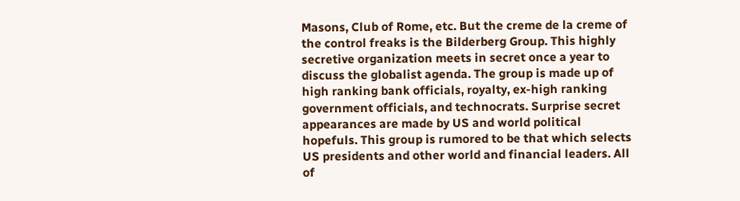Masons, Club of Rome, etc. But the creme de la creme of the control freaks is the Bilderberg Group. This highly secretive organization meets in secret once a year to discuss the globalist agenda. The group is made up of high ranking bank officials, royalty, ex-high ranking government officials, and technocrats. Surprise secret appearances are made by US and world political hopefuls. This group is rumored to be that which selects US presidents and other world and financial leaders. All of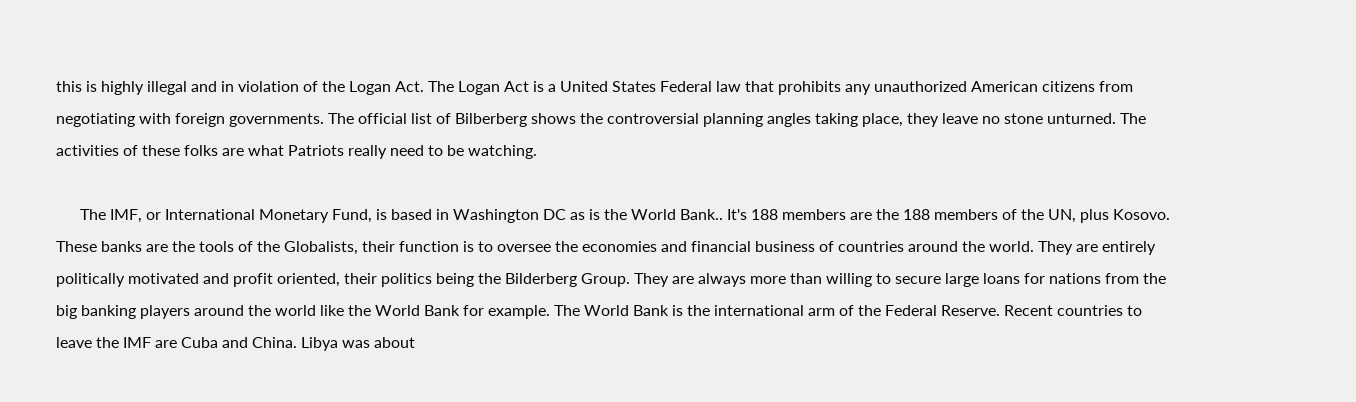this is highly illegal and in violation of the Logan Act. The Logan Act is a United States Federal law that prohibits any unauthorized American citizens from negotiating with foreign governments. The official list of Bilberberg shows the controversial planning angles taking place, they leave no stone unturned. The activities of these folks are what Patriots really need to be watching.

      The IMF, or International Monetary Fund, is based in Washington DC as is the World Bank.. It's 188 members are the 188 members of the UN, plus Kosovo. These banks are the tools of the Globalists, their function is to oversee the economies and financial business of countries around the world. They are entirely politically motivated and profit oriented, their politics being the Bilderberg Group. They are always more than willing to secure large loans for nations from the big banking players around the world like the World Bank for example. The World Bank is the international arm of the Federal Reserve. Recent countries to leave the IMF are Cuba and China. Libya was about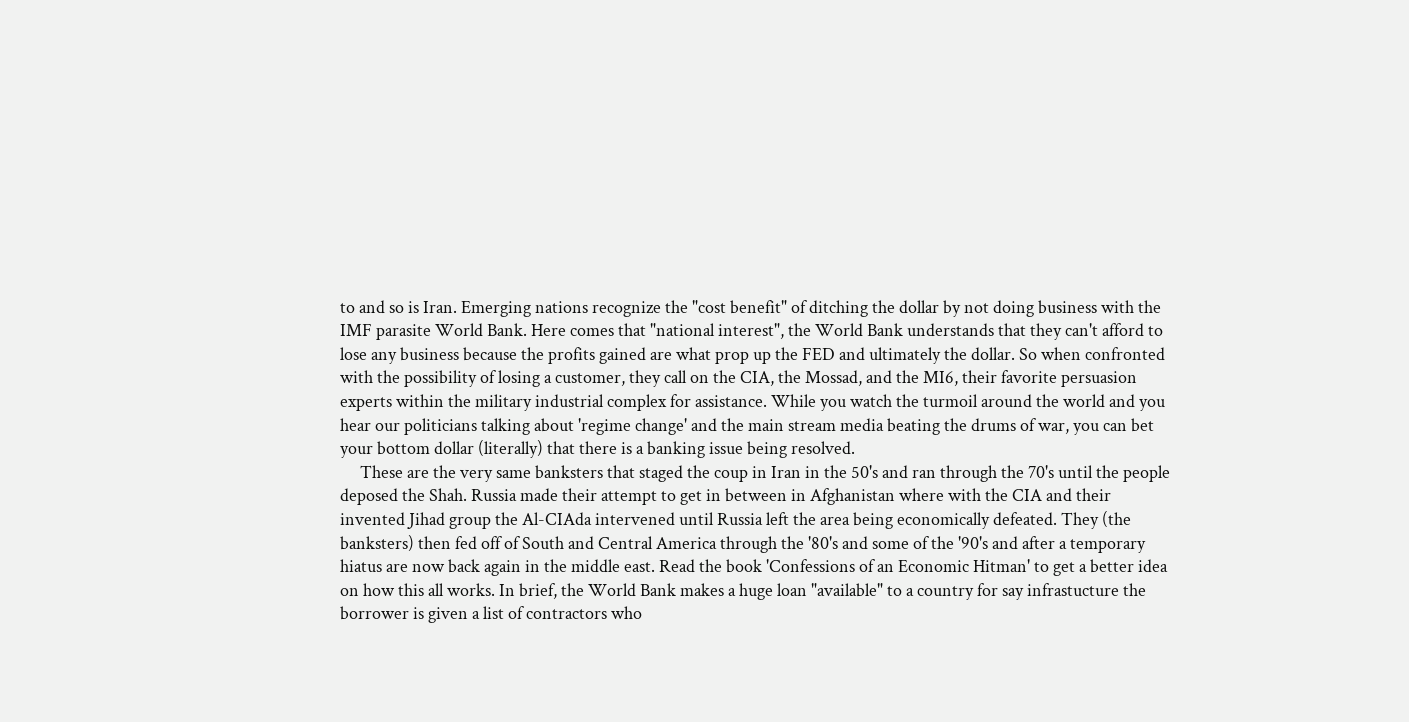to and so is Iran. Emerging nations recognize the "cost benefit" of ditching the dollar by not doing business with the IMF parasite World Bank. Here comes that "national interest", the World Bank understands that they can't afford to lose any business because the profits gained are what prop up the FED and ultimately the dollar. So when confronted with the possibility of losing a customer, they call on the CIA, the Mossad, and the MI6, their favorite persuasion experts within the military industrial complex for assistance. While you watch the turmoil around the world and you hear our politicians talking about 'regime change' and the main stream media beating the drums of war, you can bet your bottom dollar (literally) that there is a banking issue being resolved.
     These are the very same banksters that staged the coup in Iran in the 50's and ran through the 70's until the people deposed the Shah. Russia made their attempt to get in between in Afghanistan where with the CIA and their invented Jihad group the Al-CIAda intervened until Russia left the area being economically defeated. They (the banksters) then fed off of South and Central America through the '80's and some of the '90's and after a temporary hiatus are now back again in the middle east. Read the book 'Confessions of an Economic Hitman' to get a better idea on how this all works. In brief, the World Bank makes a huge loan "available" to a country for say infrastucture the borrower is given a list of contractors who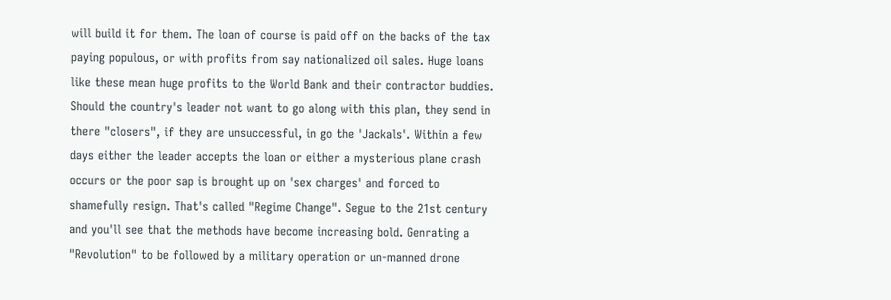will build it for them. The loan of course is paid off on the backs of the tax paying populous, or with profits from say nationalized oil sales. Huge loans like these mean huge profits to the World Bank and their contractor buddies. Should the country's leader not want to go along with this plan, they send in there "closers", if they are unsuccessful, in go the 'Jackals'. Within a few days either the leader accepts the loan or either a mysterious plane crash occurs or the poor sap is brought up on 'sex charges' and forced to shamefully resign. That's called "Regime Change". Segue to the 21st century and you'll see that the methods have become increasing bold. Genrating a "Revolution" to be followed by a military operation or un-manned drone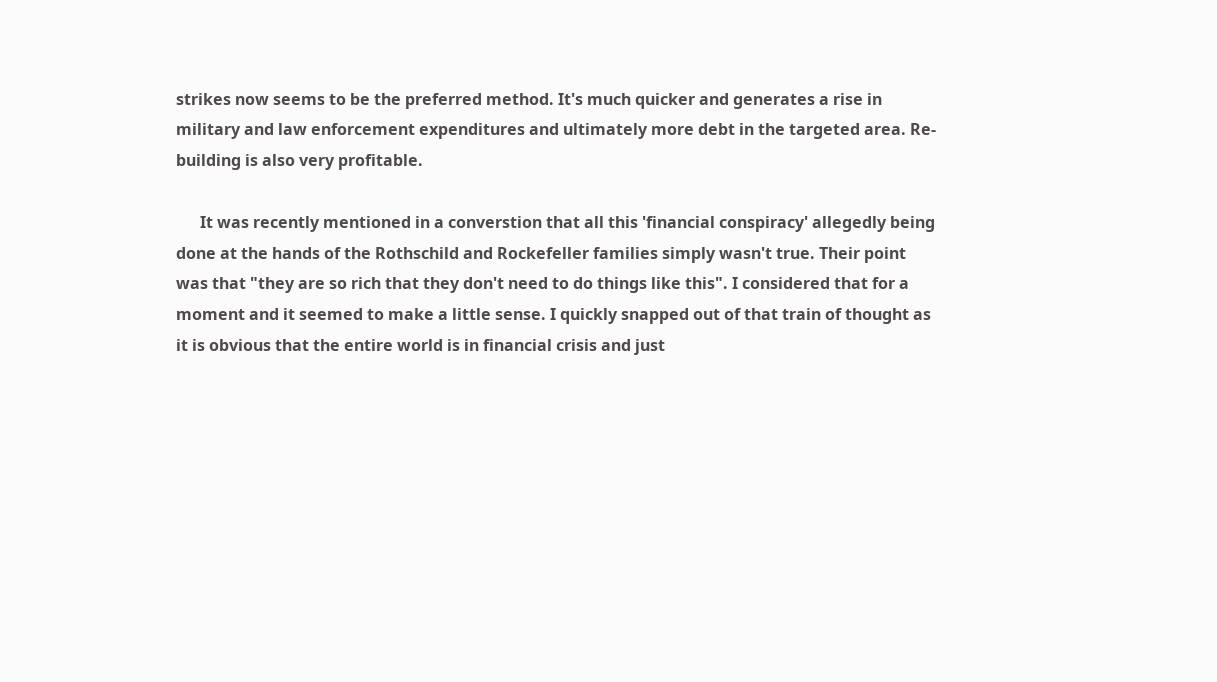strikes now seems to be the preferred method. It's much quicker and generates a rise in military and law enforcement expenditures and ultimately more debt in the targeted area. Re-building is also very profitable.

      It was recently mentioned in a converstion that all this 'financial conspiracy' allegedly being done at the hands of the Rothschild and Rockefeller families simply wasn't true. Their point was that "they are so rich that they don't need to do things like this". I considered that for a moment and it seemed to make a little sense. I quickly snapped out of that train of thought as it is obvious that the entire world is in financial crisis and just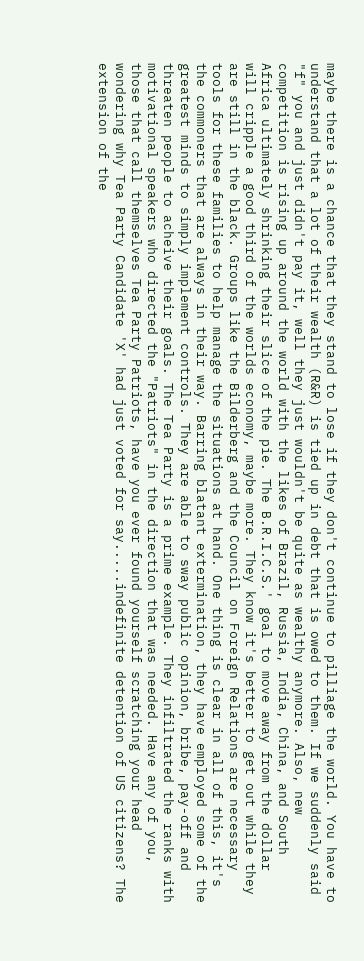maybe there is a chance that they stand to lose if they don't continue to pilliage the world. You have to understand that a lot of their wealth (R&R) is tied up in debt that is owed to them. If we suddenly said "f" you and just didn't pay it, well they just wouldn't be quite as wealthy anymore. Also, new competition is rising up around the world with the likes of Brazil, Russia, India, China, and South Africa ultimately shrinking their slice of the pie. The B.R.I.C.S.' goal to move away from the dollar will cripple a good third of the worlds economy, maybe more. They know it's better to get out while they are still in the black. Groups like the Bilderberg and the Council on Foreign Relations are necessary tools for these families to help manage the situations at hand. One thing is clear in all of this, it's the commoners that are always in their way. Barring blatant extermination, they have employed some of the greatest minds to simply implement controls. They are able to sway public opinion, bribe, pay-off and threaten people to acheive their goals. The Tea Party is a prime example. They infiltrated the ranks with motivational speakers who directed the "Patriots" in the direction that was needed. Have any of you, those that call themselves Tea Party Patriots, have you ever found yourself scratching your head wondering why Tea Party Candidate 'X' had just voted for say.....indefinite detention of US citizens? The extension of the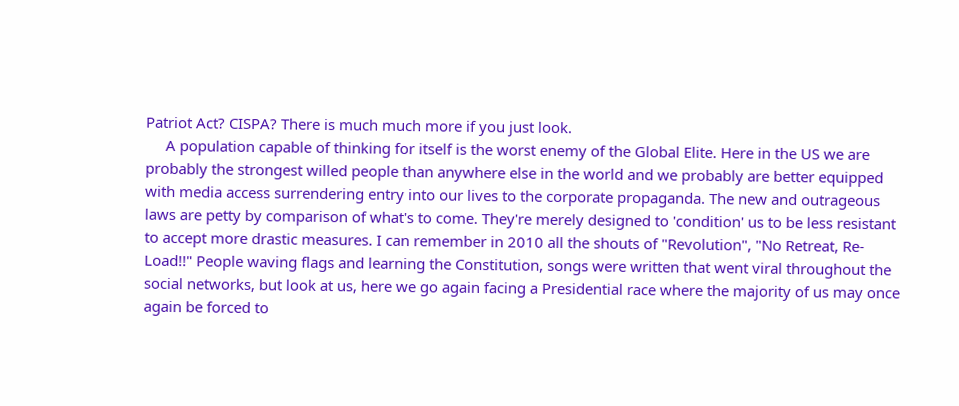Patriot Act? CISPA? There is much much more if you just look.
     A population capable of thinking for itself is the worst enemy of the Global Elite. Here in the US we are probably the strongest willed people than anywhere else in the world and we probably are better equipped with media access surrendering entry into our lives to the corporate propaganda. The new and outrageous laws are petty by comparison of what's to come. They're merely designed to 'condition' us to be less resistant to accept more drastic measures. I can remember in 2010 all the shouts of "Revolution", "No Retreat, Re-Load!!" People waving flags and learning the Constitution, songs were written that went viral throughout the social networks, but look at us, here we go again facing a Presidential race where the majority of us may once again be forced to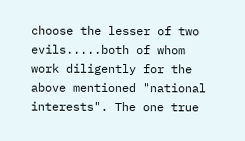choose the lesser of two evils.....both of whom work diligently for the above mentioned "national interests". The one true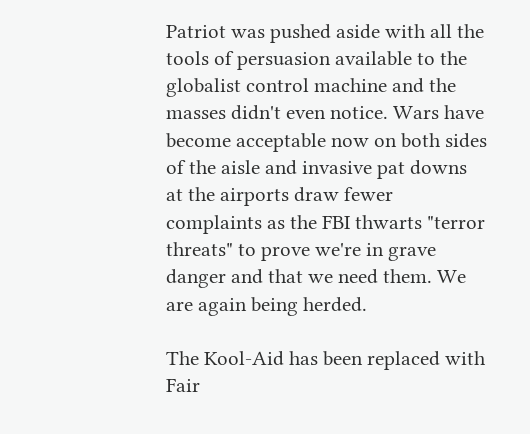Patriot was pushed aside with all the tools of persuasion available to the globalist control machine and the masses didn't even notice. Wars have become acceptable now on both sides of the aisle and invasive pat downs at the airports draw fewer complaints as the FBI thwarts "terror threats" to prove we're in grave danger and that we need them. We are again being herded.

The Kool-Aid has been replaced with Fair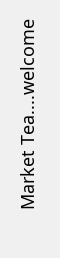Market Tea....welcome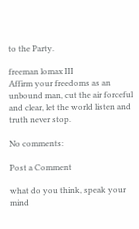to the Party.

freeman lomax III
Affirm your freedoms as an unbound man, cut the air forceful and clear, let the world listen and truth never stop.

No comments:

Post a Comment

what do you think, speak your mind